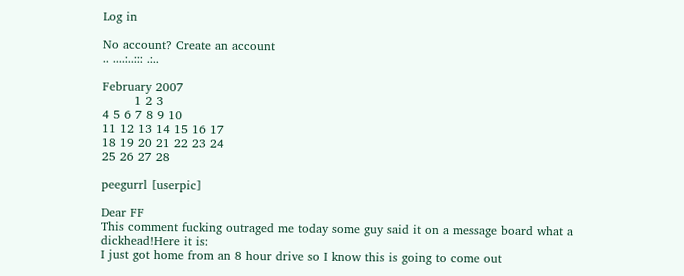Log in

No account? Create an account
.. ....:..::: .:..

February 2007
        1 2 3
4 5 6 7 8 9 10
11 12 13 14 15 16 17
18 19 20 21 22 23 24
25 26 27 28

peegurrl [userpic]

Dear FF
This comment fucking outraged me today some guy said it on a message board what a dickhead!Here it is:
I just got home from an 8 hour drive so I know this is going to come out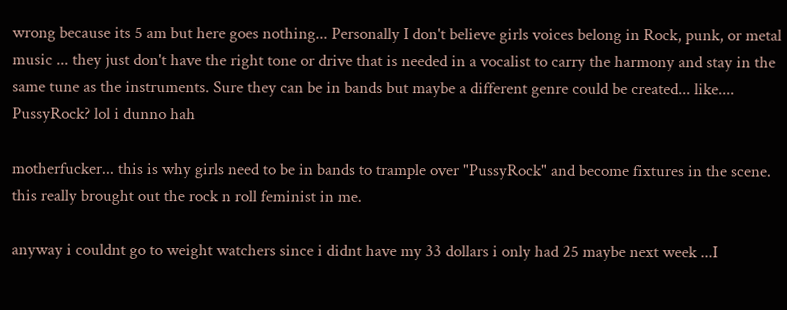wrong because its 5 am but here goes nothing... Personally I don't believe girls voices belong in Rock, punk, or metal music ... they just don't have the right tone or drive that is needed in a vocalist to carry the harmony and stay in the same tune as the instruments. Sure they can be in bands but maybe a different genre could be created... like.... PussyRock? lol i dunno hah

motherfucker... this is why girls need to be in bands to trample over "PussyRock" and become fixtures in the scene.
this really brought out the rock n roll feminist in me.

anyway i couldnt go to weight watchers since i didnt have my 33 dollars i only had 25 maybe next week ...I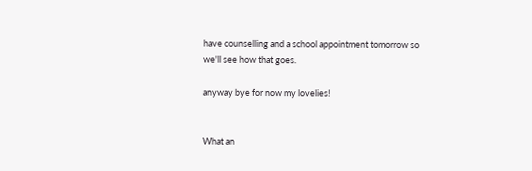have counselling and a school appointment tomorrow so we'll see how that goes.

anyway bye for now my lovelies!


What an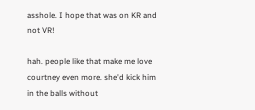asshole. I hope that was on KR and not VR!

hah. people like that make me love courtney even more. she'd kick him in the balls without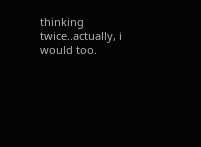thinking twice..actually, i would too.